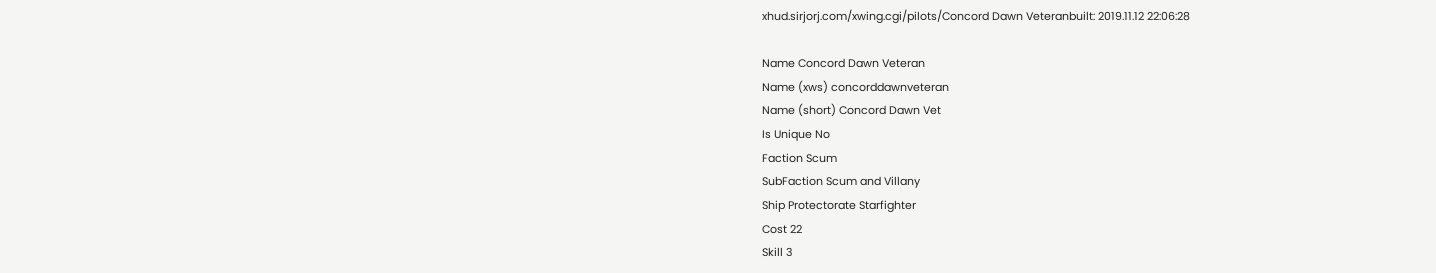xhud.sirjorj.com/xwing.cgi/pilots/Concord Dawn Veteranbuilt: 2019.11.12 22:06:28

Name Concord Dawn Veteran
Name (xws) concorddawnveteran
Name (short) Concord Dawn Vet
Is Unique No
Faction Scum
SubFaction Scum and Villany
Ship Protectorate Starfighter
Cost 22
Skill 3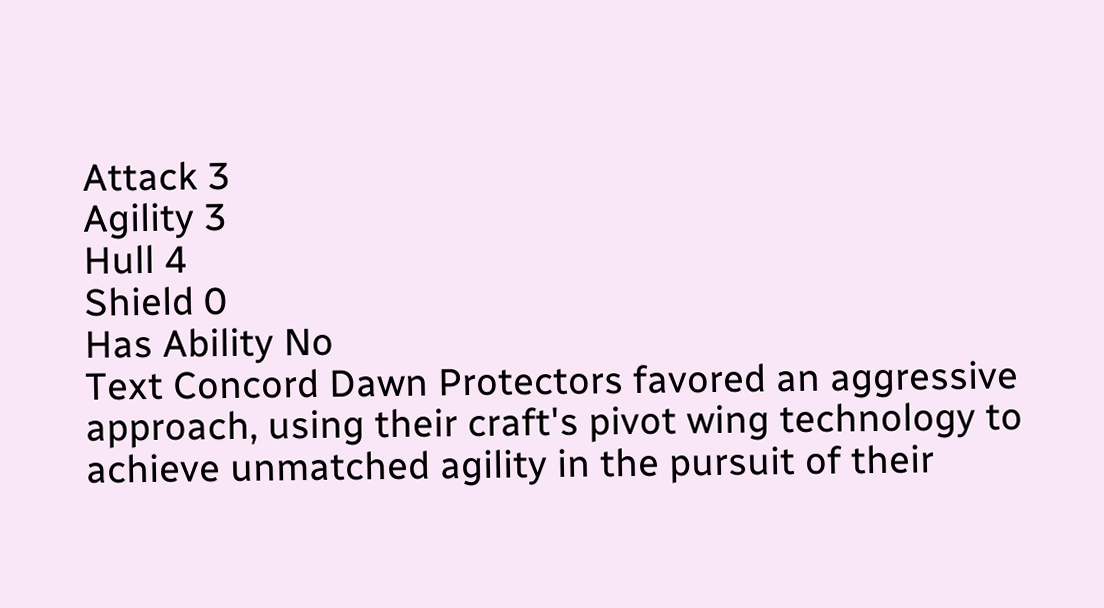Attack 3
Agility 3
Hull 4
Shield 0
Has Ability No
Text Concord Dawn Protectors favored an aggressive approach, using their craft's pivot wing technology to achieve unmatched agility in the pursuit of their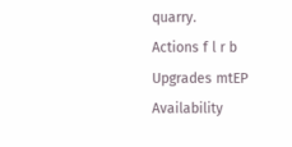quarry.
Actions f l r b
Upgrades mtEP
Availability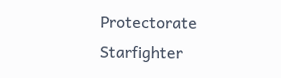Protectorate Starfighter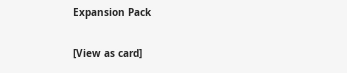Expansion Pack

[View as card]